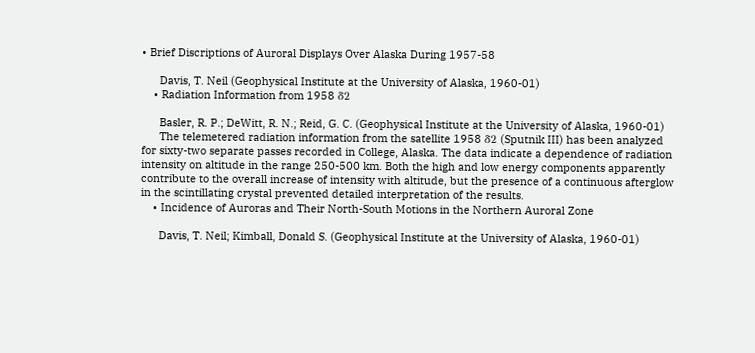• Brief Discriptions of Auroral Displays Over Alaska During 1957-58

      Davis, T. Neil (Geophysical Institute at the University of Alaska, 1960-01)
    • Radiation Information from 1958 δ2

      Basler, R. P.; DeWitt, R. N.; Reid, G. C. (Geophysical Institute at the University of Alaska, 1960-01)
      The telemetered radiation information from the satellite 1958 δ2 (Sputnik III) has been analyzed for sixty-two separate passes recorded in College, Alaska. The data indicate a dependence of radiation intensity on altitude in the range 250-500 km. Both the high and low energy components apparently contribute to the overall increase of intensity with altitude, but the presence of a continuous afterglow in the scintillating crystal prevented detailed interpretation of the results.
    • Incidence of Auroras and Their North-South Motions in the Northern Auroral Zone

      Davis, T. Neil; Kimball, Donald S. (Geophysical Institute at the University of Alaska, 1960-01)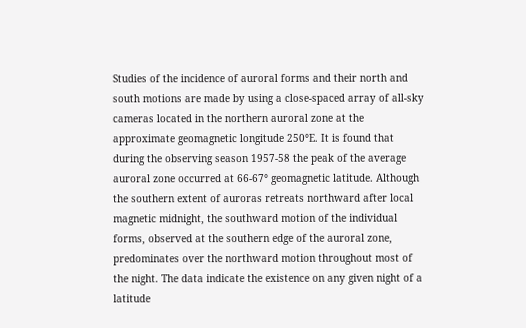Studies of the incidence of auroral forms and their north and south motions are made by using a close-spaced array of all-sky cameras located in the northern auroral zone at the approximate geomagnetic longitude 250°E. It is found that during the observing season 1957-58 the peak of the average auroral zone occurred at 66-67° geomagnetic latitude. Although the southern extent of auroras retreats northward after local magnetic midnight, the southward motion of the individual forms, observed at the southern edge of the auroral zone, predominates over the northward motion throughout most of the night. The data indicate the existence on any given night of a latitude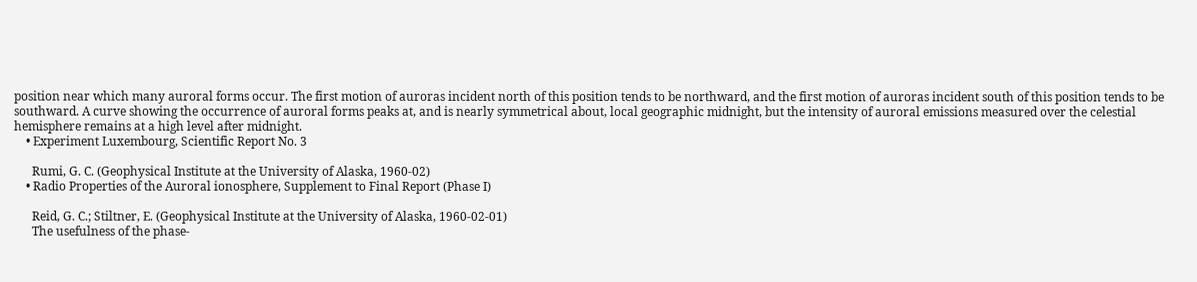position near which many auroral forms occur. The first motion of auroras incident north of this position tends to be northward, and the first motion of auroras incident south of this position tends to be southward. A curve showing the occurrence of auroral forms peaks at, and is nearly symmetrical about, local geographic midnight, but the intensity of auroral emissions measured over the celestial hemisphere remains at a high level after midnight.
    • Experiment Luxembourg, Scientific Report No. 3

      Rumi, G. C. (Geophysical Institute at the University of Alaska, 1960-02)
    • Radio Properties of the Auroral ionosphere, Supplement to Final Report (Phase I)

      Reid, G. C.; Stiltner, E. (Geophysical Institute at the University of Alaska, 1960-02-01)
      The usefulness of the phase-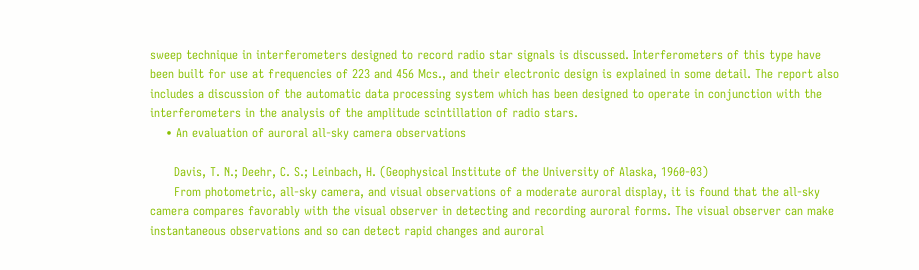sweep technique in interferometers designed to record radio star signals is discussed. Interferometers of this type have been built for use at frequencies of 223 and 456 Mcs., and their electronic design is explained in some detail. The report also includes a discussion of the automatic data processing system which has been designed to operate in conjunction with the interferometers in the analysis of the amplitude scintillation of radio stars.
    • An evaluation of auroral all-sky camera observations

      Davis, T. N.; Deehr, C. S.; Leinbach, H. (Geophysical Institute of the University of Alaska, 1960-03)
      From photometric, all-sky camera, and visual observations of a moderate auroral display, it is found that the all-sky camera compares favorably with the visual observer in detecting and recording auroral forms. The visual observer can make instantaneous observations and so can detect rapid changes and auroral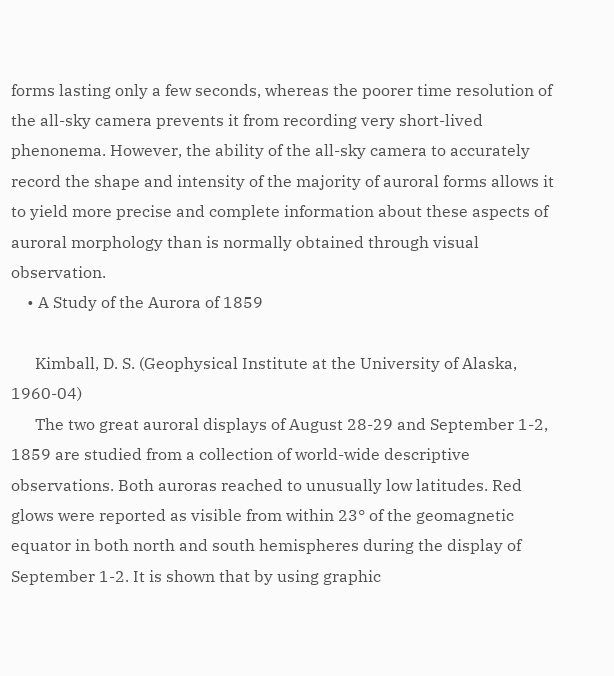forms lasting only a few seconds, whereas the poorer time resolution of the all-sky camera prevents it from recording very short-lived phenonema. However, the ability of the all-sky camera to accurately record the shape and intensity of the majority of auroral forms allows it to yield more precise and complete information about these aspects of auroral morphology than is normally obtained through visual observation.
    • A Study of the Aurora of 1859

      Kimball, D. S. (Geophysical Institute at the University of Alaska, 1960-04)
      The two great auroral displays of August 28-29 and September 1-2, 1859 are studied from a collection of world-wide descriptive observations. Both auroras reached to unusually low latitudes. Red glows were reported as visible from within 23° of the geomagnetic equator in both north and south hemispheres during the display of September 1-2. It is shown that by using graphic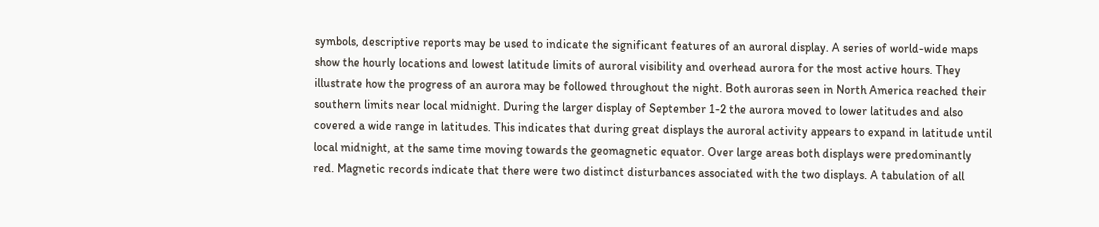symbols, descriptive reports may be used to indicate the significant features of an auroral display. A series of world-wide maps show the hourly locations and lowest latitude limits of auroral visibility and overhead aurora for the most active hours. They illustrate how the progress of an aurora may be followed throughout the night. Both auroras seen in North America reached their southern limits near local midnight. During the larger display of September 1-2 the aurora moved to lower latitudes and also covered a wide range in latitudes. This indicates that during great displays the auroral activity appears to expand in latitude until local midnight, at the same time moving towards the geomagnetic equator. Over large areas both displays were predominantly red. Magnetic records indicate that there were two distinct disturbances associated with the two displays. A tabulation of all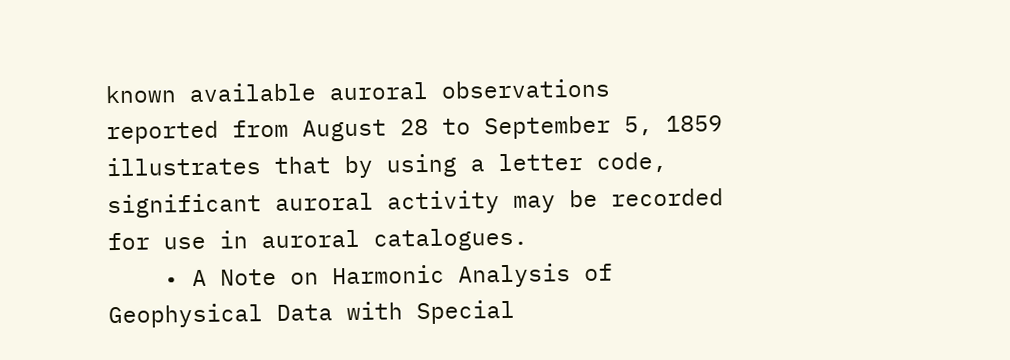known available auroral observations reported from August 28 to September 5, 1859 illustrates that by using a letter code, significant auroral activity may be recorded for use in auroral catalogues.
    • A Note on Harmonic Analysis of Geophysical Data with Special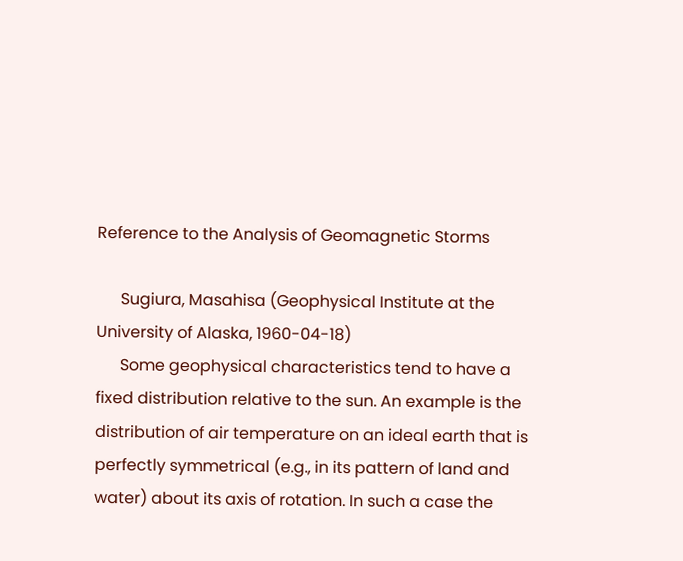Reference to the Analysis of Geomagnetic Storms

      Sugiura, Masahisa (Geophysical Institute at the University of Alaska, 1960-04-18)
      Some geophysical characteristics tend to have a fixed distribution relative to the sun. An example is the distribution of air temperature on an ideal earth that is perfectly symmetrical (e.g., in its pattern of land and water) about its axis of rotation. In such a case the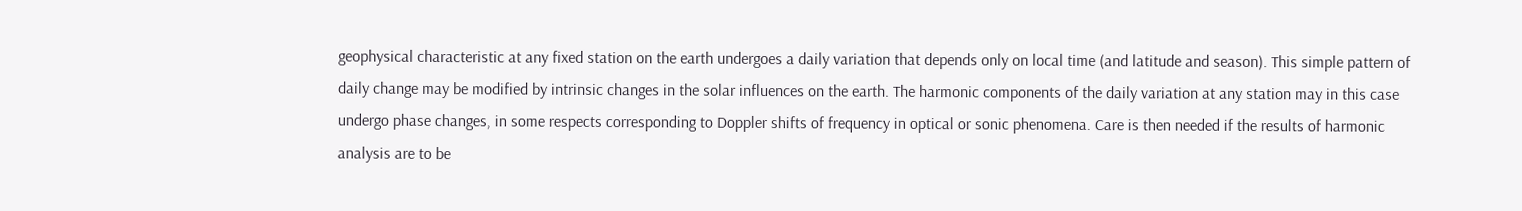geophysical characteristic at any fixed station on the earth undergoes a daily variation that depends only on local time (and latitude and season). This simple pattern of daily change may be modified by intrinsic changes in the solar influences on the earth. The harmonic components of the daily variation at any station may in this case undergo phase changes, in some respects corresponding to Doppler shifts of frequency in optical or sonic phenomena. Care is then needed if the results of harmonic analysis are to be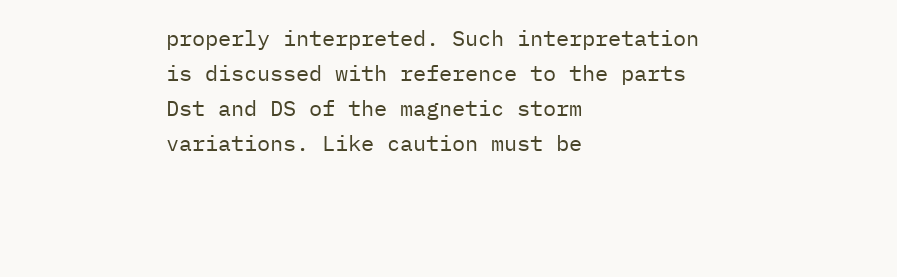properly interpreted. Such interpretation is discussed with reference to the parts Dst and DS of the magnetic storm variations. Like caution must be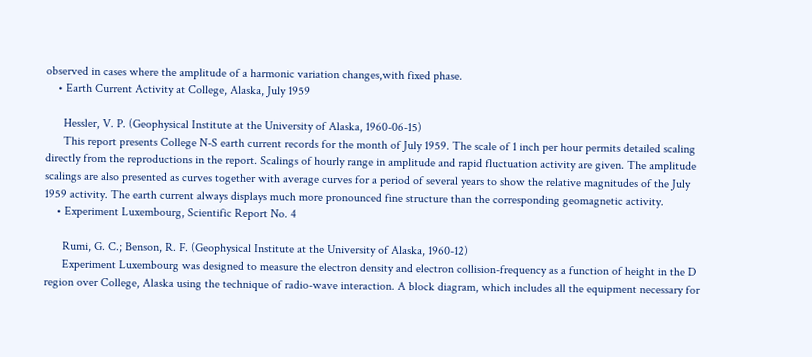observed in cases where the amplitude of a harmonic variation changes,with fixed phase.
    • Earth Current Activity at College, Alaska, July 1959

      Hessler, V. P. (Geophysical Institute at the University of Alaska, 1960-06-15)
      This report presents College N-S earth current records for the month of July 1959. The scale of 1 inch per hour permits detailed scaling directly from the reproductions in the report. Scalings of hourly range in amplitude and rapid fluctuation activity are given. The amplitude scalings are also presented as curves together with average curves for a period of several years to show the relative magnitudes of the July 1959 activity. The earth current always displays much more pronounced fine structure than the corresponding geomagnetic activity.
    • Experiment Luxembourg, Scientific Report No. 4

      Rumi, G. C.; Benson, R. F. (Geophysical Institute at the University of Alaska, 1960-12)
      Experiment Luxembourg was designed to measure the electron density and electron collision-frequency as a function of height in the D region over College, Alaska using the technique of radio-wave interaction. A block diagram, which includes all the equipment necessary for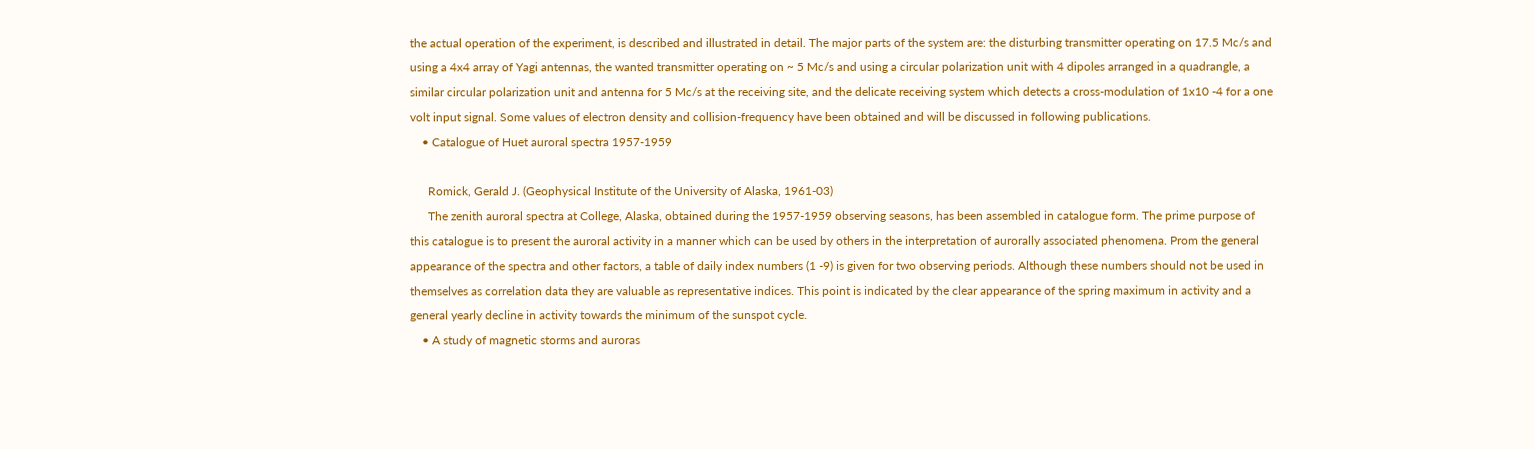the actual operation of the experiment, is described and illustrated in detail. The major parts of the system are: the disturbing transmitter operating on 17.5 Mc/s and using a 4x4 array of Yagi antennas, the wanted transmitter operating on ~ 5 Mc/s and using a circular polarization unit with 4 dipoles arranged in a quadrangle, a similar circular polarization unit and antenna for 5 Mc/s at the receiving site, and the delicate receiving system which detects a cross-modulation of 1x10 -4 for a one volt input signal. Some values of electron density and collision-frequency have been obtained and will be discussed in following publications.
    • Catalogue of Huet auroral spectra 1957-1959

      Romick, Gerald J. (Geophysical Institute of the University of Alaska, 1961-03)
      The zenith auroral spectra at College, Alaska, obtained during the 1957-1959 observing seasons, has been assembled in catalogue form. The prime purpose of this catalogue is to present the auroral activity in a manner which can be used by others in the interpretation of aurorally associated phenomena. Prom the general appearance of the spectra and other factors, a table of daily index numbers (1 -9) is given for two observing periods. Although these numbers should not be used in themselves as correlation data they are valuable as representative indices. This point is indicated by the clear appearance of the spring maximum in activity and a general yearly decline in activity towards the minimum of the sunspot cycle.
    • A study of magnetic storms and auroras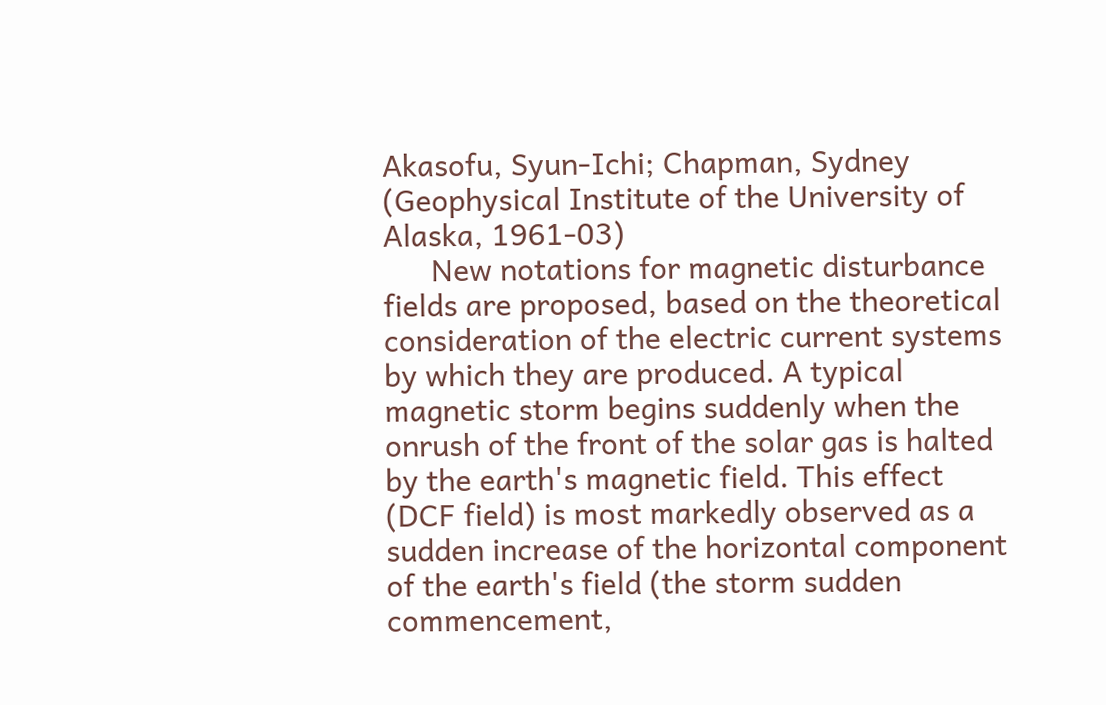Akasofu, Syun-Ichi; Chapman, Sydney (Geophysical Institute of the University of Alaska, 1961-03)
      New notations for magnetic disturbance fields are proposed, based on the theoretical consideration of the electric current systems by which they are produced. A typical magnetic storm begins suddenly when the onrush of the front of the solar gas is halted by the earth's magnetic field. This effect (DCF field) is most markedly observed as a sudden increase of the horizontal component of the earth's field (the storm sudden commencement,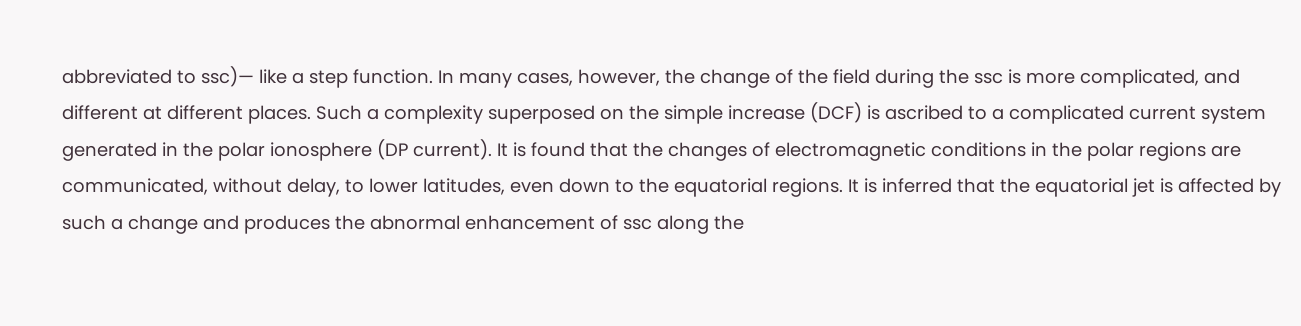abbreviated to ssc)— like a step function. In many cases, however, the change of the field during the ssc is more complicated, and different at different places. Such a complexity superposed on the simple increase (DCF) is ascribed to a complicated current system generated in the polar ionosphere (DP current). It is found that the changes of electromagnetic conditions in the polar regions are communicated, without delay, to lower latitudes, even down to the equatorial regions. It is inferred that the equatorial jet is affected by such a change and produces the abnormal enhancement of ssc along the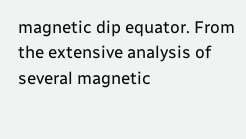magnetic dip equator. From the extensive analysis of several magnetic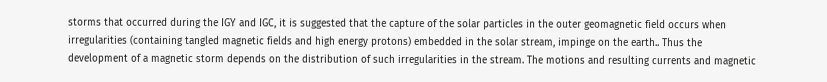storms that occurred during the IGY and IGC, it is suggested that the capture of the solar particles in the outer geomagnetic field occurs when irregularities (containing tangled magnetic fields and high energy protons) embedded in the solar stream, impinge on the earth.. Thus the development of a magnetic storm depends on the distribution of such irregularities in the stream. The motions and resulting currents and magnetic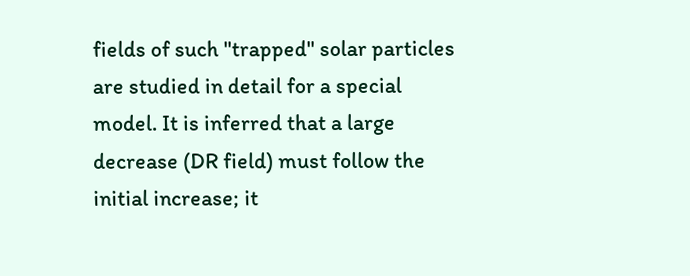fields of such "trapped" solar particles are studied in detail for a special model. It is inferred that a large decrease (DR field) must follow the initial increase; it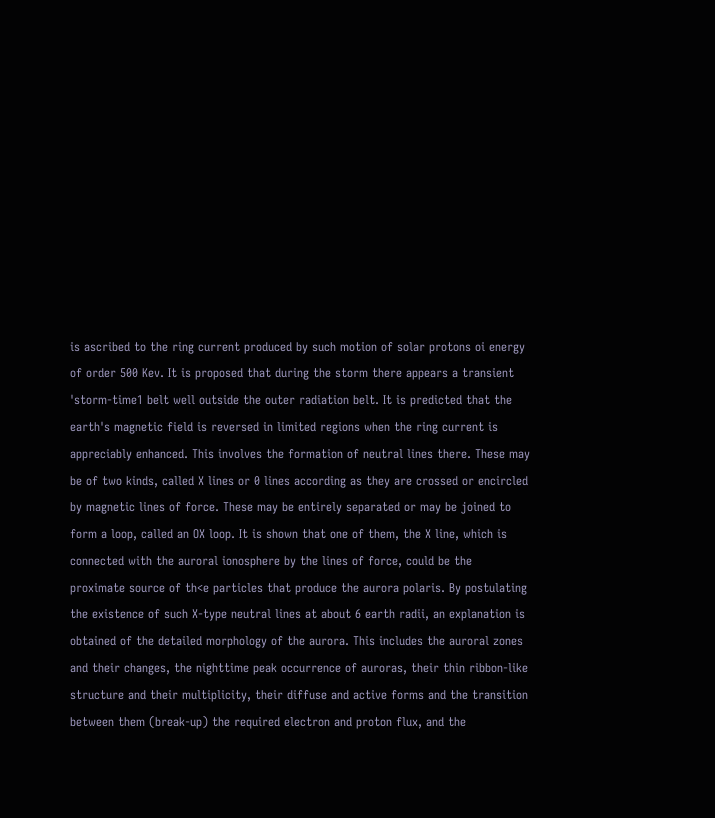is ascribed to the ring current produced by such motion of solar protons oi energy of order 500 Kev. It is proposed that during the storm there appears a transient 'storm-time1 belt well outside the outer radiation belt. It is predicted that the earth's magnetic field is reversed in limited regions when the ring current is appreciably enhanced. This involves the formation of neutral lines there. These may be of two kinds, called X lines or 0 lines according as they are crossed or encircled by magnetic lines of force. These may be entirely separated or may be joined to form a loop, called an OX loop. It is shown that one of them, the X line, which is connected with the auroral ionosphere by the lines of force, could be the proximate source of th<e particles that produce the aurora polaris. By postulating the existence of such X-type neutral lines at about 6 earth radii, an explanation is obtained of the detailed morphology of the aurora. This includes the auroral zones and their changes, the nighttime peak occurrence of auroras, their thin ribbon-like structure and their multiplicity, their diffuse and active forms and the transition between them (break-up) the required electron and proton flux, and the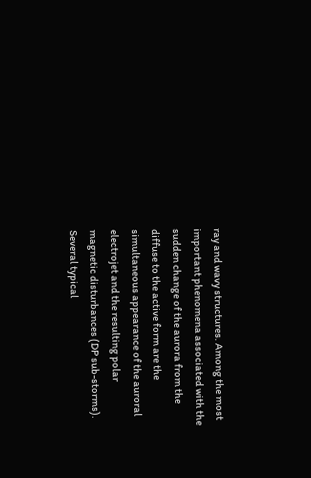ray and wavy structures. Among the most important phenomena associated with the sudden change of the aurora from the diffuse to the active form are the simultaneous appearance of the auroral electrojet and the resulting polar magnetic disturbances (DP sub-storms). Several typical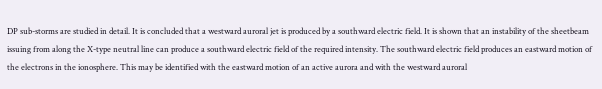DP sub-storms are studied in detail. It is concluded that a westward auroral jet is produced by a southward electric field. It is shown that an instability of the sheetbeam issuing from along the X-type neutral line can produce a southward electric field of the required intensity. The southward electric field produces an eastward motion of the electrons in the ionosphere. This may be identified with the eastward motion of an active aurora and with the westward auroral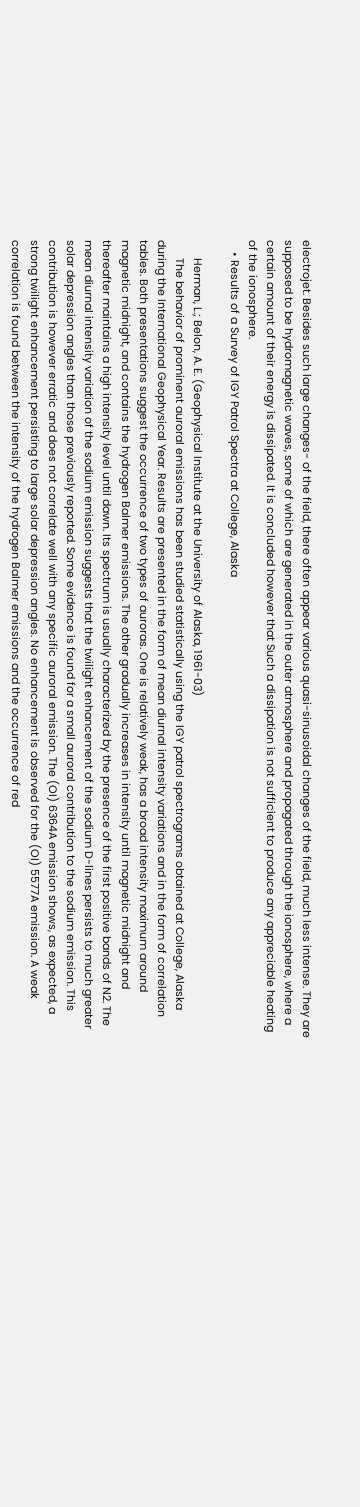electrojet. Besides such large changes- of the field, there often appear various quasi-sinusoidal changes of the field, much less intense. They are supposed to be hydromagnetic waves, some of which are generated in the outer atmosphere and propagated through the ionosphere, where a certain amount of their energy is dissipated. It is concluded however that Such a dissipation is not sufficient to produce any appreciable heating of the ionosphere.
    • Results of a Survey of IGY Patrol Spectra at College, Alaska

      Herman, L.; Belon, A. E. (Geophysical Institute at the University of Alaska, 1961-03)
      The behavior of prominent auroral emissions has been studied statistically using the IGY patrol spectrograms obtained at College, Alaska during the International Geophysical Year. Results are presented in the form of mean diurnal intensity variations and in the form of correlation tables. Both presentations suggest the occurrence of two types of auroras. One is relatively weak, has a broad intensity maximum around magnetic midnight, and contains the hydrogen Balmer emissions. The other gradually increases in intensity until magnetic midnight and thereafter maintains a high intensity level until dawn. Its spectrum is usually characterized by the presence of the first positive bands of N2. The mean diurnal intensity variation of the sodium emission suggests that the twilight enhancement of the sodium D-lines persists to much greater solar depression angles than those previously reported. Some evidence is found for a small auroral contribution to the sodium emission. This contribution is however erratic and does not correlate well with any specific auroral emission. The (OI) 6364A emission shows, as expected, a strong twilight enhancement persisting to large solar depression angles. No enhancement is observed for the (OI) 5577A emission. A weak correlation is found between the intensity of the hydrogen Balmer emissions and the occurrence of red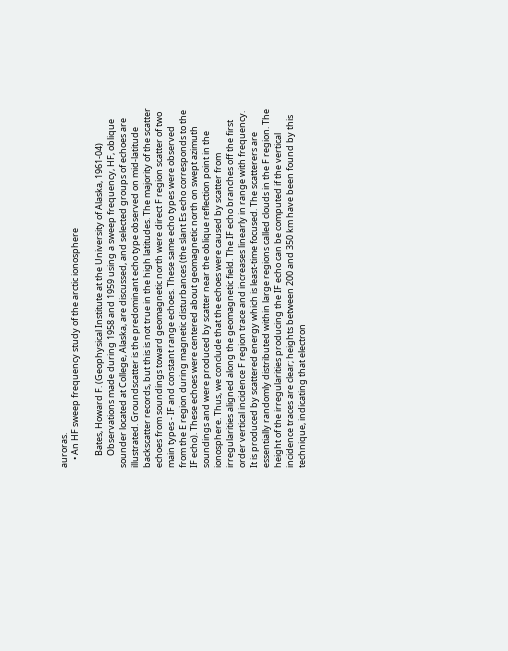auroras.
    • An HF sweep frequency study of the arctic ionosphere

      Bates, Howard F. (Geophysical Institute at the University of Alaska, 1961-04)
      Observations made during 1958 and 1959 using a sweep frequency, HF, oblique sounder located at College, Alaska, are discussed, and selected groups of echoes are illustrated. Groundscatter is the predominant echo type observed on mid-latitude backscatter records, but this is not true in the high latitudes. The majority of the scatter echoes from soundings toward geomagnetic north were direct F region scatter of two main types - IF and constant range echoes. These same echo types were observed from the E region during magnetic disturbances (the slant Es echo corresponds to the IF echo). These echoes were centered about geomagnetic north on swept azimuth soundings and were produced by scatter near the oblique reflection point in the ionosphere. Thus, we conclude that the echoes were caused by scatter from irregularities aligned along the geomagnetic field. The IF echo branches off the first order vertical incidence F region trace and increases linearly in range with frequency. It is produced by scattered energy which is least-time focused. The scatterers are essentially randomly distributed within large regions called clouds in the F region. The height of the irregularities producing the IF echo can be computed if the vertical incidence traces are clear; heights between 200 and 350 km have been found by this technique, indicating that electron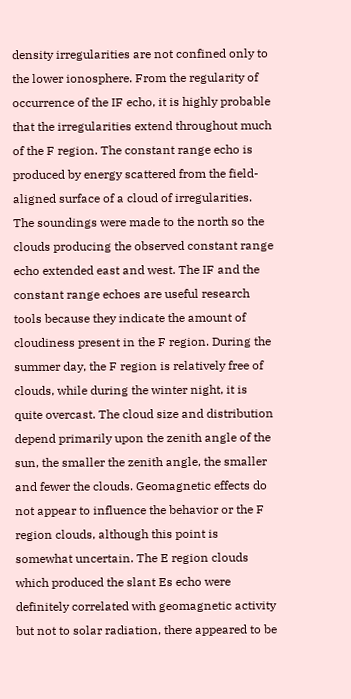density irregularities are not confined only to the lower ionosphere. From the regularity of occurrence of the IF echo, it is highly probable that the irregularities extend throughout much of the F region. The constant range echo is produced by energy scattered from the field-aligned surface of a cloud of irregularities. The soundings were made to the north so the clouds producing the observed constant range echo extended east and west. The IF and the constant range echoes are useful research tools because they indicate the amount of cloudiness present in the F region. During the summer day, the F region is relatively free of clouds, while during the winter night, it is quite overcast. The cloud size and distribution depend primarily upon the zenith angle of the sun, the smaller the zenith angle, the smaller and fewer the clouds. Geomagnetic effects do not appear to influence the behavior or the F region clouds, although this point is somewhat uncertain. The E region clouds which produced the slant Es echo were definitely correlated with geomagnetic activity but not to solar radiation, there appeared to be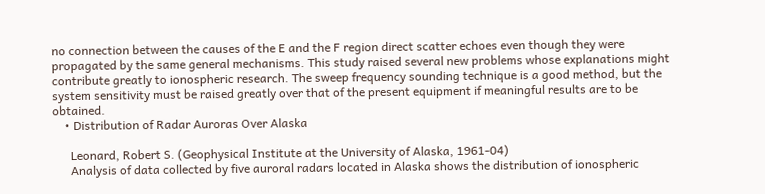no connection between the causes of the E and the F region direct scatter echoes even though they were propagated by the same general mechanisms. This study raised several new problems whose explanations might contribute greatly to ionospheric research. The sweep frequency sounding technique is a good method, but the system sensitivity must be raised greatly over that of the present equipment if meaningful results are to be obtained.
    • Distribution of Radar Auroras Over Alaska

      Leonard, Robert S. (Geophysical Institute at the University of Alaska, 1961-04)
      Analysis of data collected by five auroral radars located in Alaska shows the distribution of ionospheric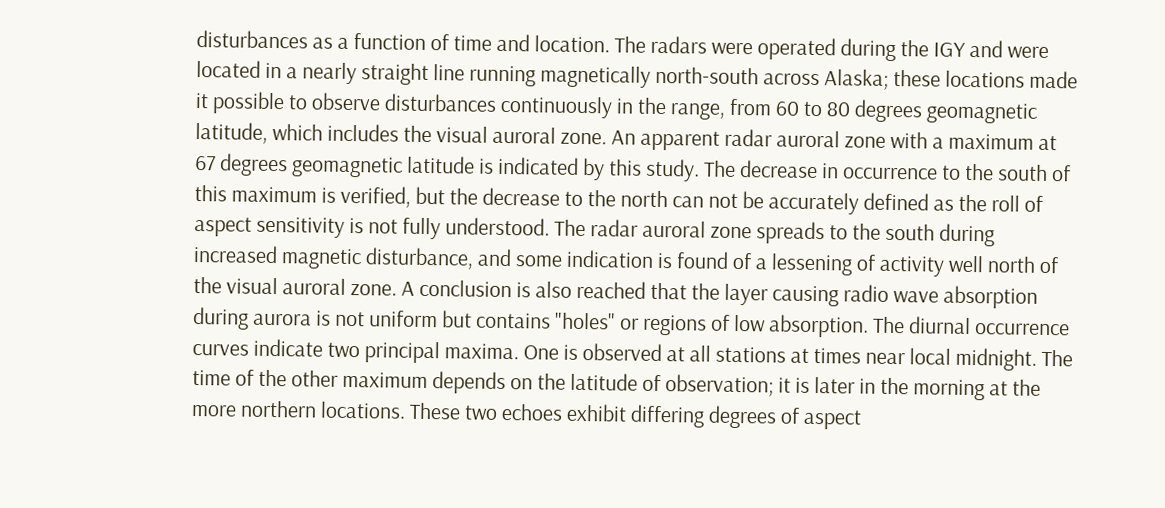disturbances as a function of time and location. The radars were operated during the IGY and were located in a nearly straight line running magnetically north-south across Alaska; these locations made it possible to observe disturbances continuously in the range, from 60 to 80 degrees geomagnetic latitude, which includes the visual auroral zone. An apparent radar auroral zone with a maximum at 67 degrees geomagnetic latitude is indicated by this study. The decrease in occurrence to the south of this maximum is verified, but the decrease to the north can not be accurately defined as the roll of aspect sensitivity is not fully understood. The radar auroral zone spreads to the south during increased magnetic disturbance, and some indication is found of a lessening of activity well north of the visual auroral zone. A conclusion is also reached that the layer causing radio wave absorption during aurora is not uniform but contains "holes" or regions of low absorption. The diurnal occurrence curves indicate two principal maxima. One is observed at all stations at times near local midnight. The time of the other maximum depends on the latitude of observation; it is later in the morning at the more northern locations. These two echoes exhibit differing degrees of aspect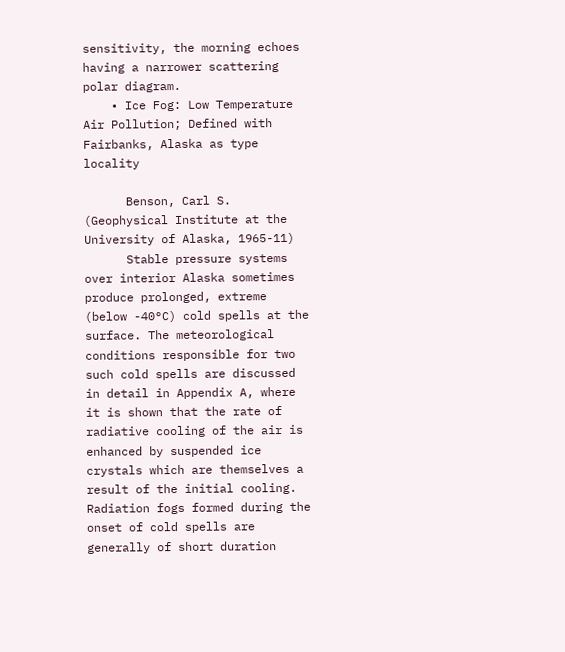sensitivity, the morning echoes having a narrower scattering polar diagram.
    • Ice Fog: Low Temperature Air Pollution; Defined with Fairbanks, Alaska as type locality

      Benson, Carl S. (Geophysical Institute at the University of Alaska, 1965-11)
      Stable pressure systems over interior Alaska sometimes produce prolonged, extreme (below -40°C) cold spells at the surface. The meteorological conditions responsible for two such cold spells are discussed in detail in Appendix A, where it is shown that the rate of radiative cooling of the air is enhanced by suspended ice crystals which are themselves a result of the initial cooling. Radiation fogs formed during the onset of cold spells are generally of short duration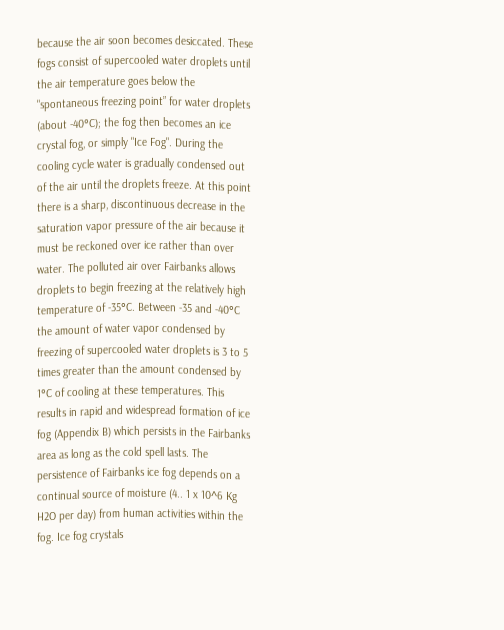because the air soon becomes desiccated. These fogs consist of supercooled water droplets until the air temperature goes below the "spontaneous freezing point” for water droplets (about -40°C); the fog then becomes an ice crystal fog, or simply "Ice Fog". During the cooling cycle water is gradually condensed out of the air until the droplets freeze. At this point there is a sharp, discontinuous decrease in the saturation vapor pressure of the air because it must be reckoned over ice rather than over water. The polluted air over Fairbanks allows droplets to begin freezing at the relatively high temperature of -35°C. Between -35 and -40°C the amount of water vapor condensed by freezing of supercooled water droplets is 3 to 5 times greater than the amount condensed by 1°C of cooling at these temperatures. This results in rapid and widespread formation of ice fog (Appendix B) which persists in the Fairbanks area as long as the cold spell lasts. The persistence of Fairbanks ice fog depends on a continual source of moisture (4.. 1 x 10^6 Kg H2O per day) from human activities within the fog. Ice fog crystals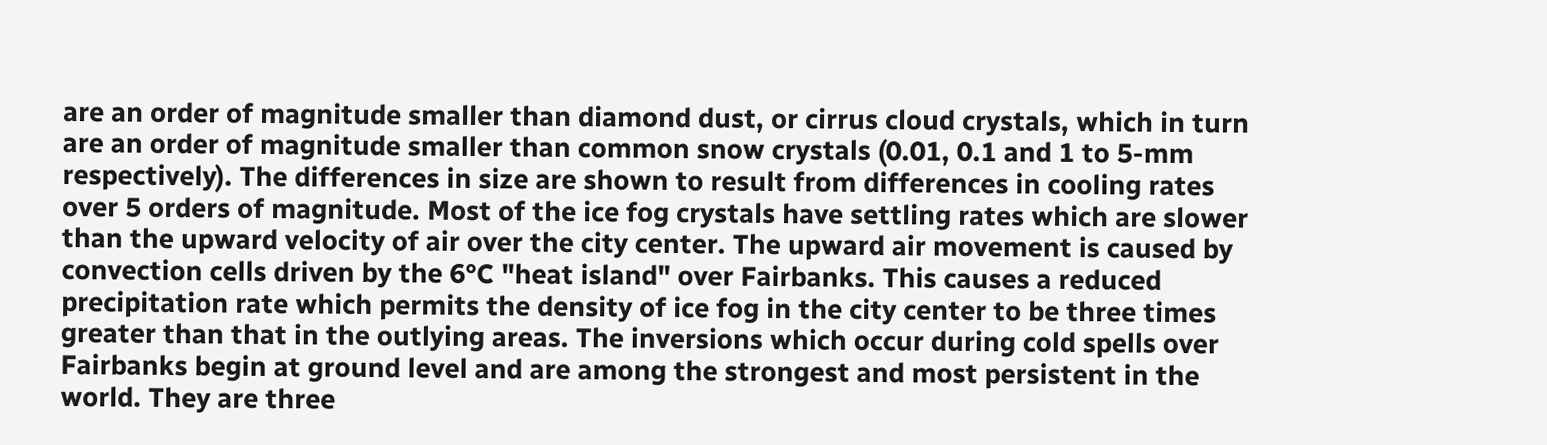are an order of magnitude smaller than diamond dust, or cirrus cloud crystals, which in turn are an order of magnitude smaller than common snow crystals (0.01, 0.1 and 1 to 5-mm respectively). The differences in size are shown to result from differences in cooling rates over 5 orders of magnitude. Most of the ice fog crystals have settling rates which are slower than the upward velocity of air over the city center. The upward air movement is caused by convection cells driven by the 6°C "heat island" over Fairbanks. This causes a reduced precipitation rate which permits the density of ice fog in the city center to be three times greater than that in the outlying areas. The inversions which occur during cold spells over Fairbanks begin at ground level and are among the strongest and most persistent in the world. They are three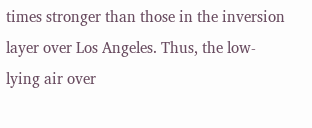times stronger than those in the inversion layer over Los Angeles. Thus, the low-lying air over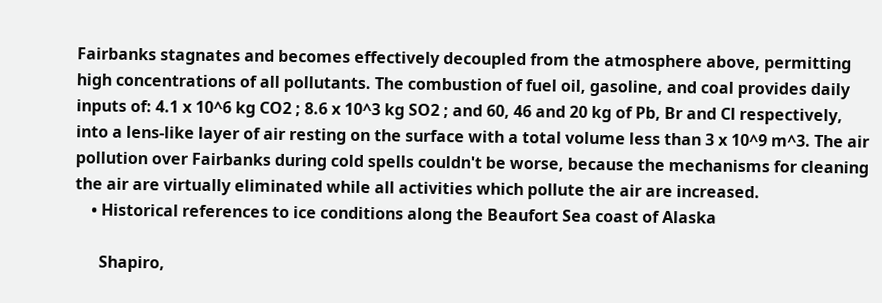Fairbanks stagnates and becomes effectively decoupled from the atmosphere above, permitting high concentrations of all pollutants. The combustion of fuel oil, gasoline, and coal provides daily inputs of: 4.1 x 10^6 kg CO2 ; 8.6 x 10^3 kg SO2 ; and 60, 46 and 20 kg of Pb, Br and Cl respectively, into a lens-like layer of air resting on the surface with a total volume less than 3 x 10^9 m^3. The air pollution over Fairbanks during cold spells couldn't be worse, because the mechanisms for cleaning the air are virtually eliminated while all activities which pollute the air are increased.
    • Historical references to ice conditions along the Beaufort Sea coast of Alaska

      Shapiro,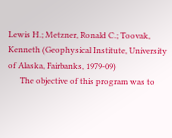Lewis H.; Metzner, Ronald C.; Toovak, Kenneth (Geophysical Institute, University of Alaska, Fairbanks, 1979-09)
      The objective of this program was to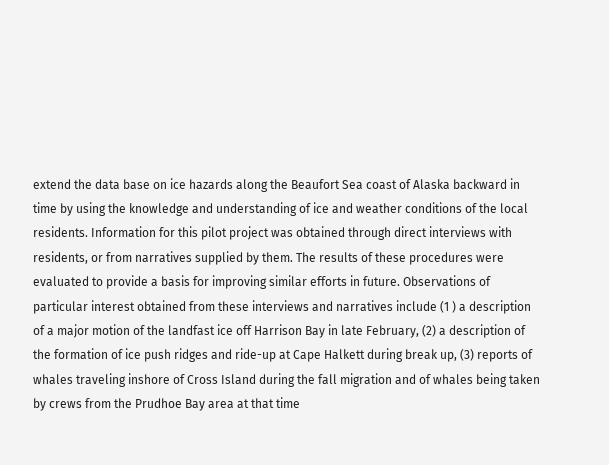extend the data base on ice hazards along the Beaufort Sea coast of Alaska backward in time by using the knowledge and understanding of ice and weather conditions of the local residents. Information for this pilot project was obtained through direct interviews with residents, or from narratives supplied by them. The results of these procedures were evaluated to provide a basis for improving similar efforts in future. Observations of particular interest obtained from these interviews and narratives include (1 ) a description of a major motion of the landfast ice off Harrison Bay in late February, (2) a description of the formation of ice push ridges and ride-up at Cape Halkett during break up, (3) reports of whales traveling inshore of Cross Island during the fall migration and of whales being taken by crews from the Prudhoe Bay area at that time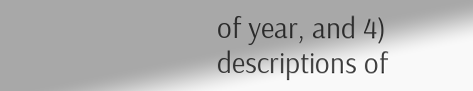of year, and 4) descriptions of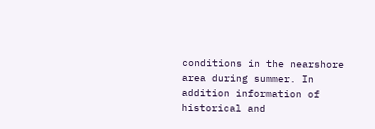conditions in the nearshore area during summer. In addition information of historical and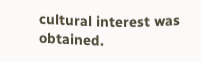cultural interest was obtained.